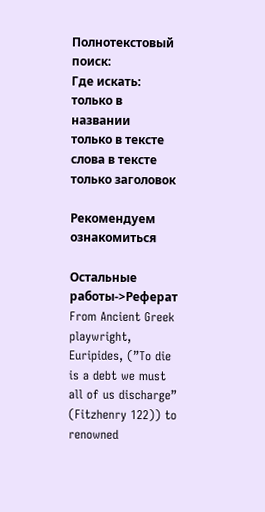Полнотекстовый поиск:
Где искать:
только в названии
только в тексте
слова в тексте
только заголовок

Рекомендуем ознакомиться

Остальные работы->Реферат
From Ancient Greek playwright, Euripides, (”To die is a debt we must all of us discharge” (Fitzhenry 122)) to renowned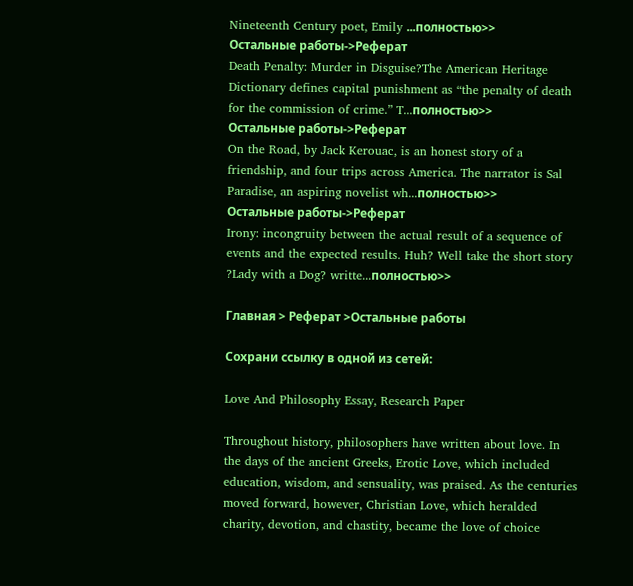Nineteenth Century poet, Emily ...полностью>>
Остальные работы->Реферат
Death Penalty: Murder in Disguise?The American Heritage Dictionary defines capital punishment as “the penalty of death for the commission of crime.” T...полностью>>
Остальные работы->Реферат
On the Road, by Jack Kerouac, is an honest story of a friendship, and four trips across America. The narrator is Sal Paradise, an aspiring novelist wh...полностью>>
Остальные работы->Реферат
Irony: incongruity between the actual result of a sequence of events and the expected results. Huh? Well take the short story ?Lady with a Dog? writte...полностью>>

Главная > Реферат >Остальные работы

Сохрани ссылку в одной из сетей:

Love And Philosophy Essay, Research Paper

Throughout history, philosophers have written about love. In the days of the ancient Greeks, Erotic Love, which included education, wisdom, and sensuality, was praised. As the centuries moved forward, however, Christian Love, which heralded charity, devotion, and chastity, became the love of choice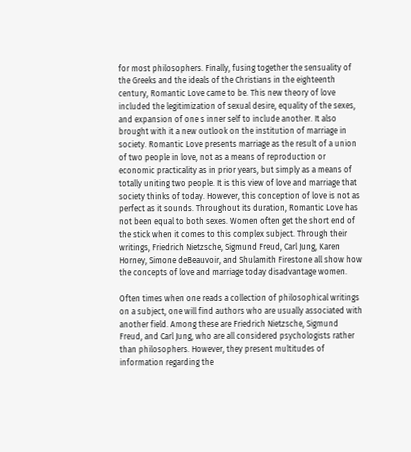for most philosophers. Finally, fusing together the sensuality of the Greeks and the ideals of the Christians in the eighteenth century, Romantic Love came to be. This new theory of love included the legitimization of sexual desire, equality of the sexes, and expansion of one s inner self to include another. It also brought with it a new outlook on the institution of marriage in society. Romantic Love presents marriage as the result of a union of two people in love, not as a means of reproduction or economic practicality as in prior years, but simply as a means of totally uniting two people. It is this view of love and marriage that society thinks of today. However, this conception of love is not as perfect as it sounds. Throughout its duration, Romantic Love has not been equal to both sexes. Women often get the short end of the stick when it comes to this complex subject. Through their writings, Friedrich Nietzsche, Sigmund Freud, Carl Jung, Karen Horney, Simone deBeauvoir, and Shulamith Firestone all show how the concepts of love and marriage today disadvantage women.

Often times when one reads a collection of philosophical writings on a subject, one will find authors who are usually associated with another field. Among these are Friedrich Nietzsche, Sigmund Freud, and Carl Jung, who are all considered psychologists rather than philosophers. However, they present multitudes of information regarding the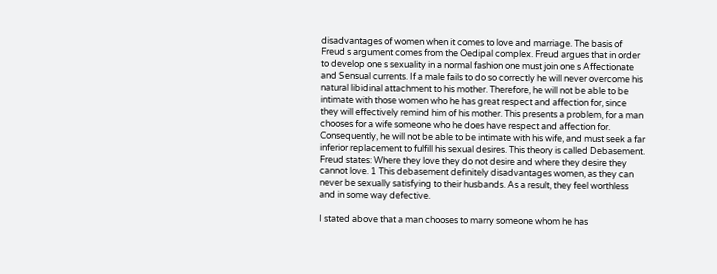disadvantages of women when it comes to love and marriage. The basis of Freud s argument comes from the Oedipal complex. Freud argues that in order to develop one s sexuality in a normal fashion one must join one s Affectionate and Sensual currents. If a male fails to do so correctly he will never overcome his natural libidinal attachment to his mother. Therefore, he will not be able to be intimate with those women who he has great respect and affection for, since they will effectively remind him of his mother. This presents a problem, for a man chooses for a wife someone who he does have respect and affection for. Consequently, he will not be able to be intimate with his wife, and must seek a far inferior replacement to fulfill his sexual desires. This theory is called Debasement. Freud states: Where they love they do not desire and where they desire they cannot love. 1 This debasement definitely disadvantages women, as they can never be sexually satisfying to their husbands. As a result, they feel worthless and in some way defective.

I stated above that a man chooses to marry someone whom he has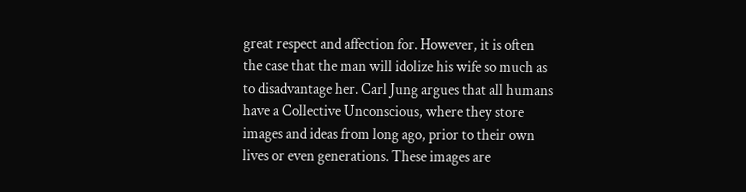great respect and affection for. However, it is often the case that the man will idolize his wife so much as to disadvantage her. Carl Jung argues that all humans have a Collective Unconscious, where they store images and ideas from long ago, prior to their own lives or even generations. These images are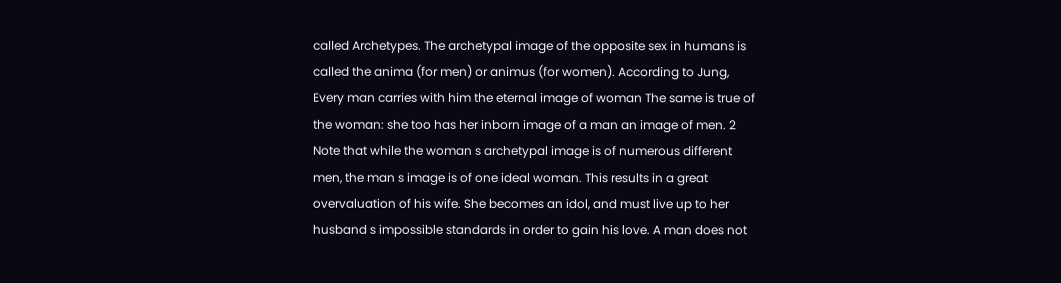called Archetypes. The archetypal image of the opposite sex in humans is called the anima (for men) or animus (for women). According to Jung, Every man carries with him the eternal image of woman The same is true of the woman: she too has her inborn image of a man an image of men. 2 Note that while the woman s archetypal image is of numerous different men, the man s image is of one ideal woman. This results in a great overvaluation of his wife. She becomes an idol, and must live up to her husband s impossible standards in order to gain his love. A man does not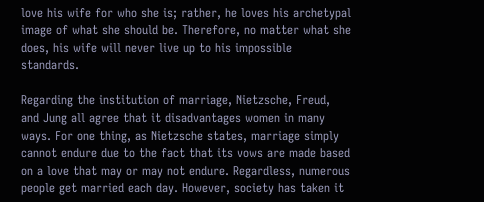love his wife for who she is; rather, he loves his archetypal image of what she should be. Therefore, no matter what she does, his wife will never live up to his impossible standards.

Regarding the institution of marriage, Nietzsche, Freud, and Jung all agree that it disadvantages women in many ways. For one thing, as Nietzsche states, marriage simply cannot endure due to the fact that its vows are made based on a love that may or may not endure. Regardless, numerous people get married each day. However, society has taken it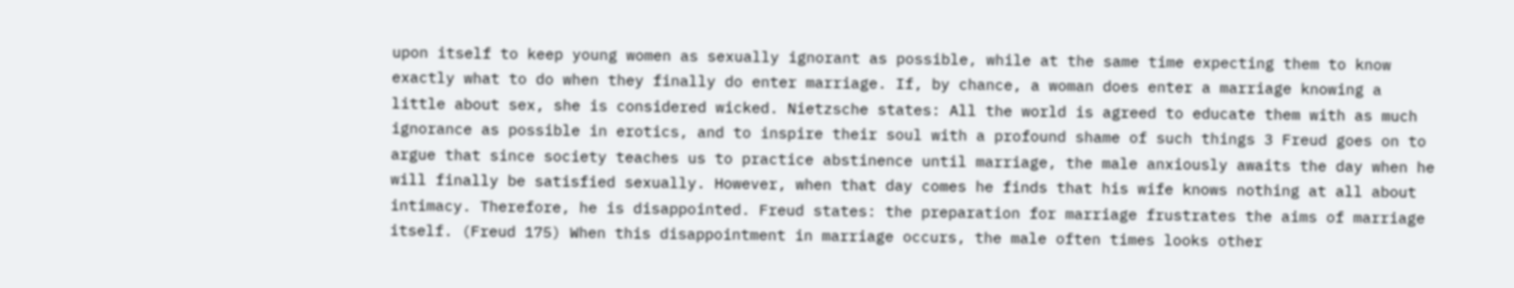upon itself to keep young women as sexually ignorant as possible, while at the same time expecting them to know exactly what to do when they finally do enter marriage. If, by chance, a woman does enter a marriage knowing a little about sex, she is considered wicked. Nietzsche states: All the world is agreed to educate them with as much ignorance as possible in erotics, and to inspire their soul with a profound shame of such things 3 Freud goes on to argue that since society teaches us to practice abstinence until marriage, the male anxiously awaits the day when he will finally be satisfied sexually. However, when that day comes he finds that his wife knows nothing at all about intimacy. Therefore, he is disappointed. Freud states: the preparation for marriage frustrates the aims of marriage itself. (Freud 175) When this disappointment in marriage occurs, the male often times looks other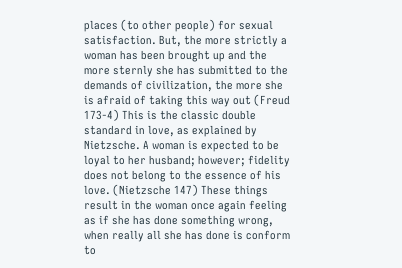places (to other people) for sexual satisfaction. But, the more strictly a woman has been brought up and the more sternly she has submitted to the demands of civilization, the more she is afraid of taking this way out (Freud 173-4) This is the classic double standard in love, as explained by Nietzsche. A woman is expected to be loyal to her husband; however; fidelity does not belong to the essence of his love. (Nietzsche 147) These things result in the woman once again feeling as if she has done something wrong, when really all she has done is conform to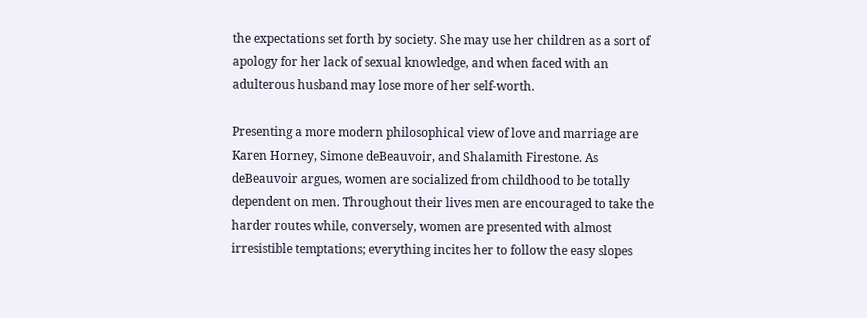the expectations set forth by society. She may use her children as a sort of apology for her lack of sexual knowledge, and when faced with an adulterous husband may lose more of her self-worth.

Presenting a more modern philosophical view of love and marriage are Karen Horney, Simone deBeauvoir, and Shalamith Firestone. As deBeauvoir argues, women are socialized from childhood to be totally dependent on men. Throughout their lives men are encouraged to take the harder routes while, conversely, women are presented with almost irresistible temptations; everything incites her to follow the easy slopes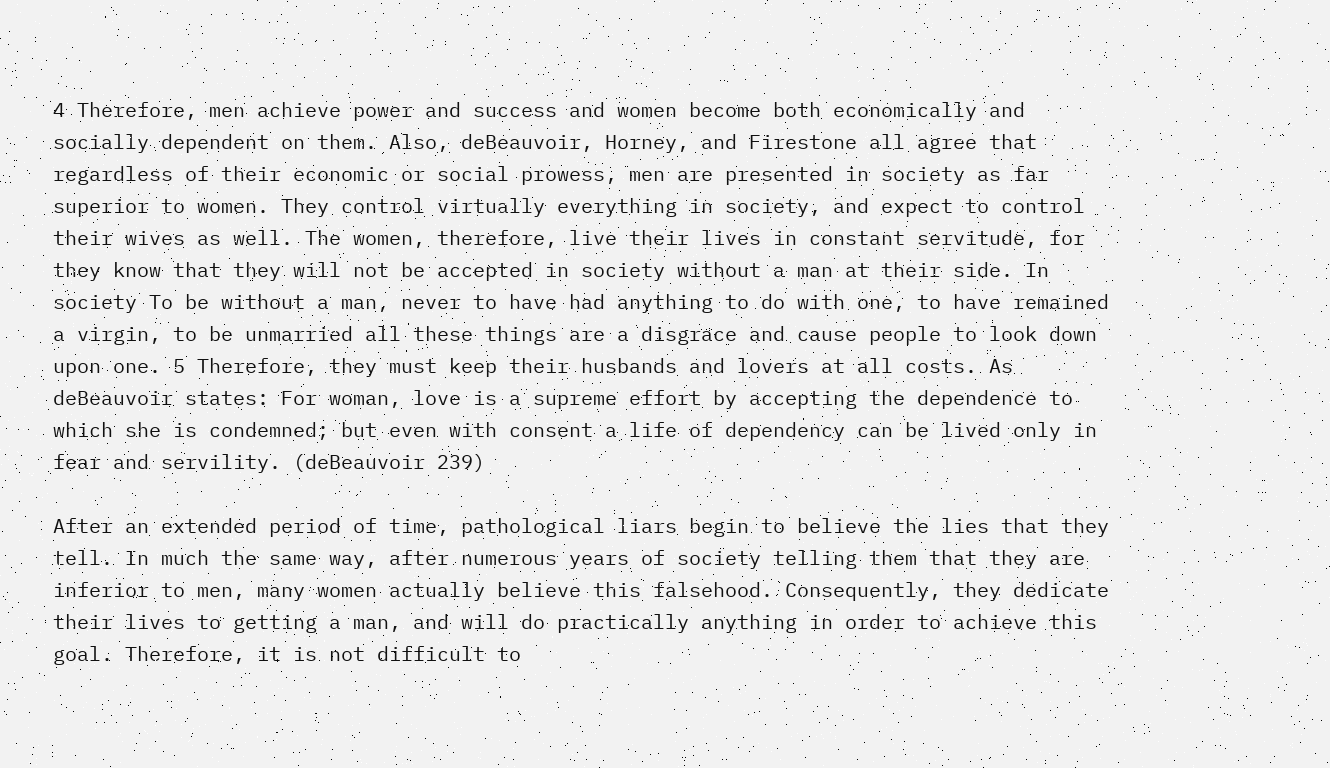4 Therefore, men achieve power and success and women become both economically and socially dependent on them. Also, deBeauvoir, Horney, and Firestone all agree that regardless of their economic or social prowess, men are presented in society as far superior to women. They control virtually everything in society, and expect to control their wives as well. The women, therefore, live their lives in constant servitude, for they know that they will not be accepted in society without a man at their side. In society To be without a man, never to have had anything to do with one, to have remained a virgin, to be unmarried all these things are a disgrace and cause people to look down upon one. 5 Therefore, they must keep their husbands and lovers at all costs. As deBeauvoir states: For woman, love is a supreme effort by accepting the dependence to which she is condemned; but even with consent a life of dependency can be lived only in fear and servility. (deBeauvoir 239)

After an extended period of time, pathological liars begin to believe the lies that they tell. In much the same way, after numerous years of society telling them that they are inferior to men, many women actually believe this falsehood. Consequently, they dedicate their lives to getting a man, and will do practically anything in order to achieve this goal. Therefore, it is not difficult to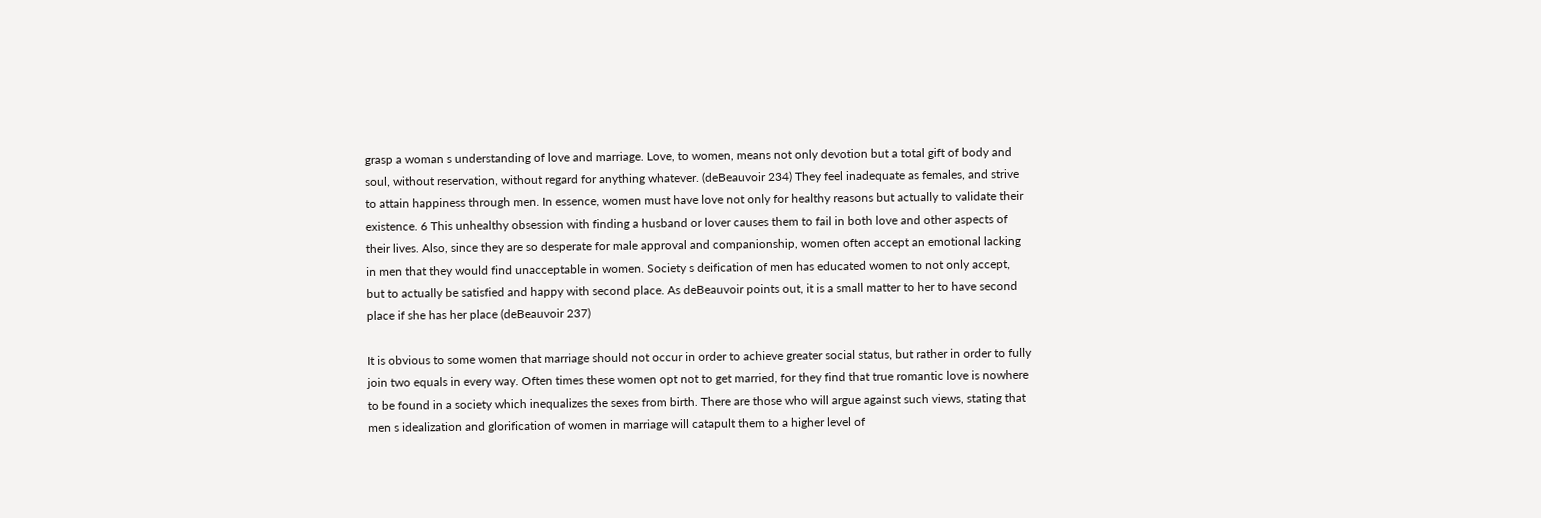grasp a woman s understanding of love and marriage. Love, to women, means not only devotion but a total gift of body and soul, without reservation, without regard for anything whatever. (deBeauvoir 234) They feel inadequate as females, and strive to attain happiness through men. In essence, women must have love not only for healthy reasons but actually to validate their existence. 6 This unhealthy obsession with finding a husband or lover causes them to fail in both love and other aspects of their lives. Also, since they are so desperate for male approval and companionship, women often accept an emotional lacking in men that they would find unacceptable in women. Society s deification of men has educated women to not only accept, but to actually be satisfied and happy with second place. As deBeauvoir points out, it is a small matter to her to have second place if she has her place (deBeauvoir 237)

It is obvious to some women that marriage should not occur in order to achieve greater social status, but rather in order to fully join two equals in every way. Often times these women opt not to get married, for they find that true romantic love is nowhere to be found in a society which inequalizes the sexes from birth. There are those who will argue against such views, stating that men s idealization and glorification of women in marriage will catapult them to a higher level of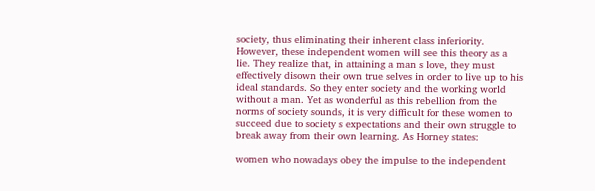society, thus eliminating their inherent class inferiority. However, these independent women will see this theory as a lie. They realize that, in attaining a man s love, they must effectively disown their own true selves in order to live up to his ideal standards. So they enter society and the working world without a man. Yet as wonderful as this rebellion from the norms of society sounds, it is very difficult for these women to succeed due to society s expectations and their own struggle to break away from their own learning. As Horney states:

women who nowadays obey the impulse to the independent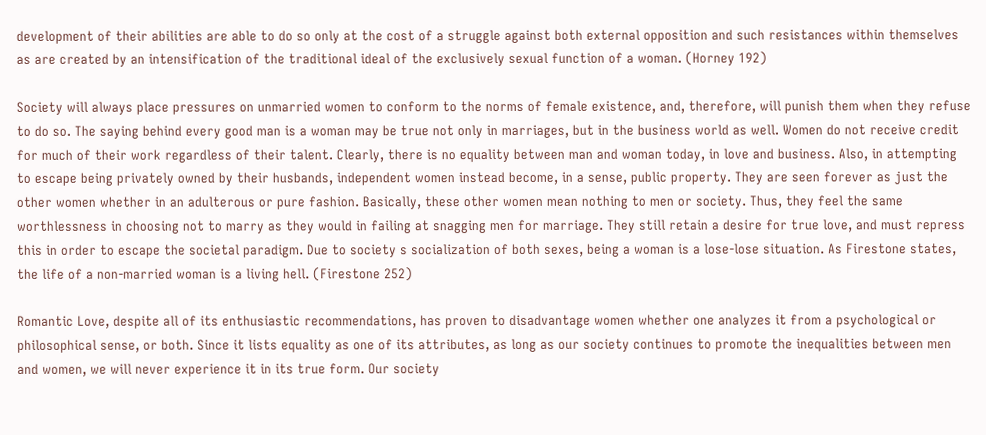development of their abilities are able to do so only at the cost of a struggle against both external opposition and such resistances within themselves as are created by an intensification of the traditional ideal of the exclusively sexual function of a woman. (Horney 192)

Society will always place pressures on unmarried women to conform to the norms of female existence, and, therefore, will punish them when they refuse to do so. The saying behind every good man is a woman may be true not only in marriages, but in the business world as well. Women do not receive credit for much of their work regardless of their talent. Clearly, there is no equality between man and woman today, in love and business. Also, in attempting to escape being privately owned by their husbands, independent women instead become, in a sense, public property. They are seen forever as just the other women whether in an adulterous or pure fashion. Basically, these other women mean nothing to men or society. Thus, they feel the same worthlessness in choosing not to marry as they would in failing at snagging men for marriage. They still retain a desire for true love, and must repress this in order to escape the societal paradigm. Due to society s socialization of both sexes, being a woman is a lose-lose situation. As Firestone states, the life of a non-married woman is a living hell. (Firestone 252)

Romantic Love, despite all of its enthusiastic recommendations, has proven to disadvantage women whether one analyzes it from a psychological or philosophical sense, or both. Since it lists equality as one of its attributes, as long as our society continues to promote the inequalities between men and women, we will never experience it in its true form. Our society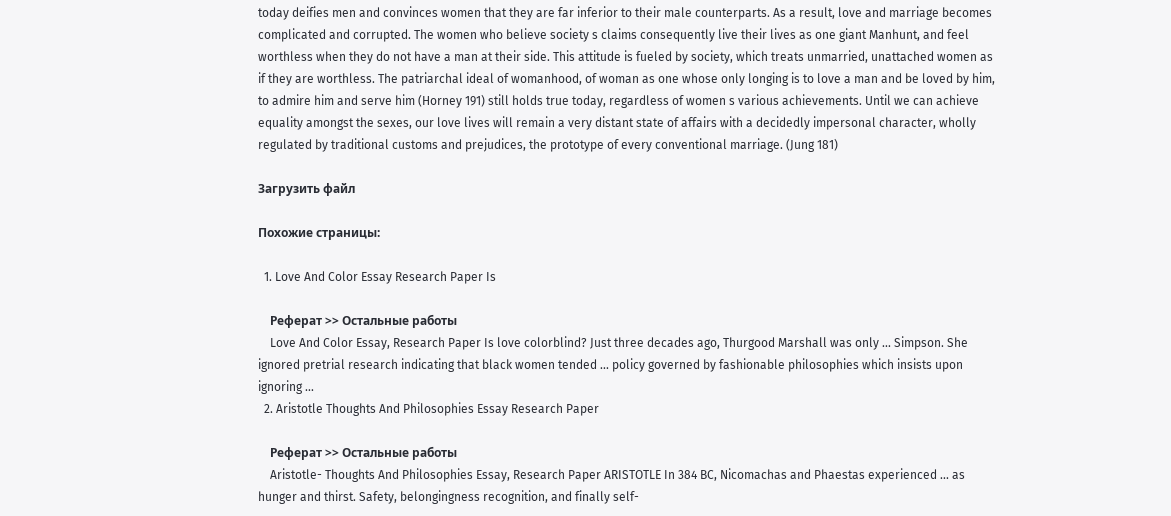today deifies men and convinces women that they are far inferior to their male counterparts. As a result, love and marriage becomes complicated and corrupted. The women who believe society s claims consequently live their lives as one giant Manhunt, and feel worthless when they do not have a man at their side. This attitude is fueled by society, which treats unmarried, unattached women as if they are worthless. The patriarchal ideal of womanhood, of woman as one whose only longing is to love a man and be loved by him, to admire him and serve him (Horney 191) still holds true today, regardless of women s various achievements. Until we can achieve equality amongst the sexes, our love lives will remain a very distant state of affairs with a decidedly impersonal character, wholly regulated by traditional customs and prejudices, the prototype of every conventional marriage. (Jung 181)

Загрузить файл

Похожие страницы:

  1. Love And Color Essay Research Paper Is

    Реферат >> Остальные работы
    Love And Color Essay, Research Paper Is love colorblind? Just three decades ago, Thurgood Marshall was only ... Simpson. She ignored pretrial research indicating that black women tended ... policy governed by fashionable philosophies which insists upon ignoring ...
  2. Aristotle Thoughts And Philosophies Essay Research Paper

    Реферат >> Остальные работы
    Aristotle- Thoughts And Philosophies Essay, Research Paper ARISTOTLE In 384 BC, Nicomachas and Phaestas experienced ... as hunger and thirst. Safety, belongingness recognition, and finally self-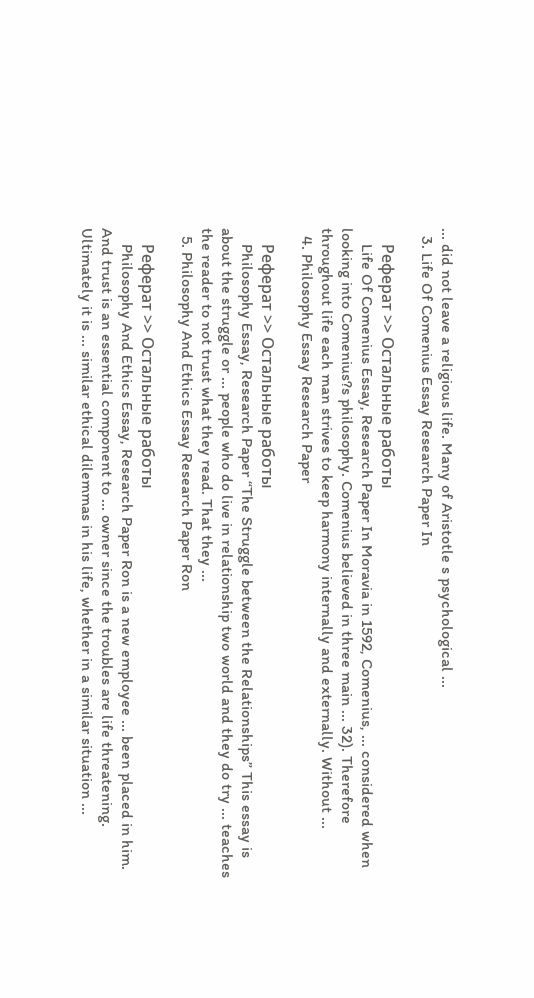... did not leave a religious life. Many of Aristotle s psychological ...
  3. Life Of Comenius Essay Research Paper In

    Реферат >> Остальные работы
    Life Of Comenius Essay, Research Paper In Moravia in 1592, Comenius, ... considered when looking into Comenius?s philosophy. Comenius believed in three main ... 32). Therefore throughout life each man strives to keep harmony internally and externally. Without ...
  4. Philosophy Essay Research Paper

    Реферат >> Остальные работы
    Philosophy Essay, Research Paper “The Struggle between the Relationships” This essay is about the struggle or ... people who do live in relationship two world and they do try ... teaches the reader to not trust what they read. That they ...
  5. Philosophy And Ethics Essay Research Paper Ron

    Реферат >> Остальные работы
    Philosophy And Ethics Essay, Research Paper Ron is a new employee ... been placed in him. And trust is an essential component to ... owner since the troubles are life threatening. Ultimately it is ... similar ethical dilemmas in his life, whether in a similar situation ...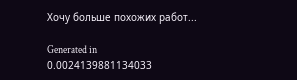Хочу больше похожих работ...

Generated in 0.0024139881134033